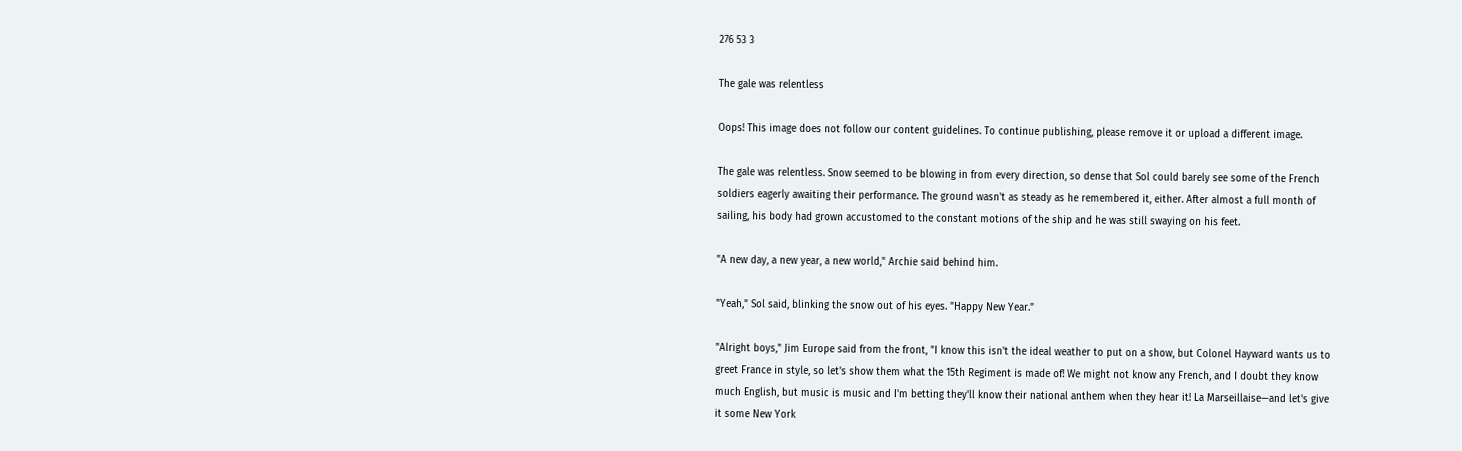276 53 3

The gale was relentless

Oops! This image does not follow our content guidelines. To continue publishing, please remove it or upload a different image.

The gale was relentless. Snow seemed to be blowing in from every direction, so dense that Sol could barely see some of the French soldiers eagerly awaiting their performance. The ground wasn't as steady as he remembered it, either. After almost a full month of sailing, his body had grown accustomed to the constant motions of the ship and he was still swaying on his feet.

"A new day, a new year, a new world," Archie said behind him.

"Yeah," Sol said, blinking the snow out of his eyes. "Happy New Year."

"Alright boys," Jim Europe said from the front, "I know this isn't the ideal weather to put on a show, but Colonel Hayward wants us to greet France in style, so let's show them what the 15th Regiment is made of! We might not know any French, and I doubt they know much English, but music is music and I'm betting they'll know their national anthem when they hear it! La Marseillaise—and let's give it some New York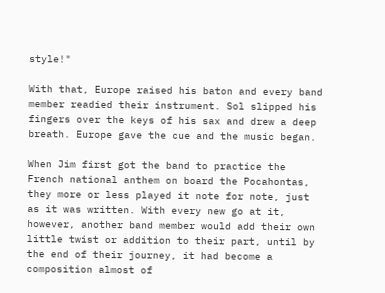style!"

With that, Europe raised his baton and every band member readied their instrument. Sol slipped his fingers over the keys of his sax and drew a deep breath. Europe gave the cue and the music began.

When Jim first got the band to practice the French national anthem on board the Pocahontas, they more or less played it note for note, just as it was written. With every new go at it, however, another band member would add their own little twist or addition to their part, until by the end of their journey, it had become a composition almost of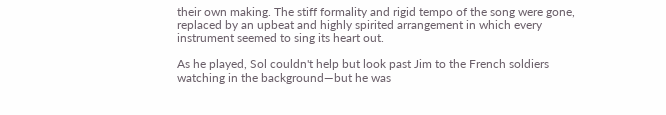their own making. The stiff formality and rigid tempo of the song were gone, replaced by an upbeat and highly spirited arrangement in which every instrument seemed to sing its heart out.

As he played, Sol couldn't help but look past Jim to the French soldiers watching in the background—but he was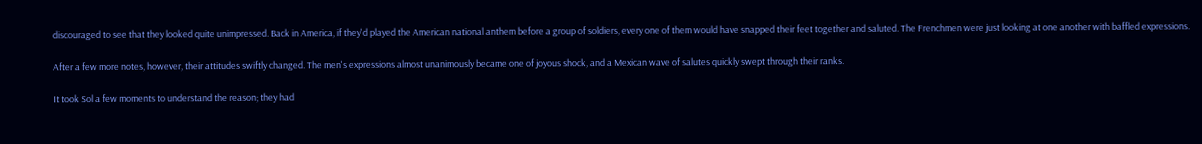discouraged to see that they looked quite unimpressed. Back in America, if they'd played the American national anthem before a group of soldiers, every one of them would have snapped their feet together and saluted. The Frenchmen were just looking at one another with baffled expressions.

After a few more notes, however, their attitudes swiftly changed. The men's expressions almost unanimously became one of joyous shock, and a Mexican wave of salutes quickly swept through their ranks.

It took Sol a few moments to understand the reason; they had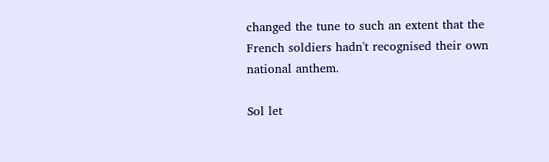changed the tune to such an extent that the French soldiers hadn't recognised their own national anthem.

Sol let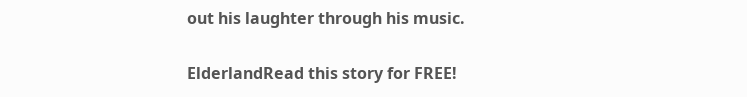out his laughter through his music.

ElderlandRead this story for FREE!